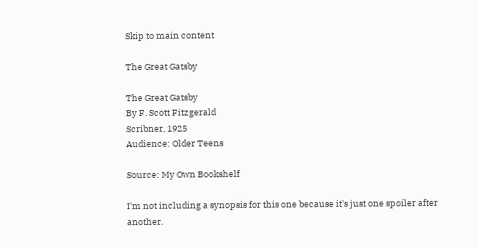Skip to main content

The Great Gatsby

The Great Gatsby
By F. Scott Fitzgerald
Scribner, 1925
Audience: Older Teens

Source: My Own Bookshelf

I'm not including a synopsis for this one because it's just one spoiler after another.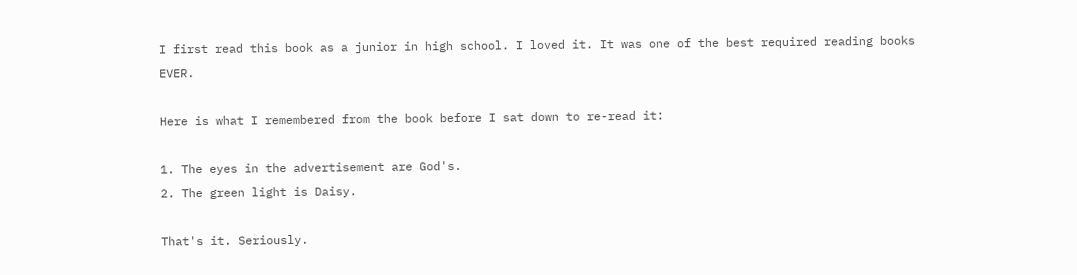I first read this book as a junior in high school. I loved it. It was one of the best required reading books EVER.

Here is what I remembered from the book before I sat down to re-read it:

1. The eyes in the advertisement are God's.
2. The green light is Daisy.

That's it. Seriously.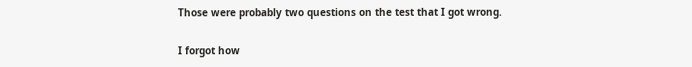Those were probably two questions on the test that I got wrong.

I forgot how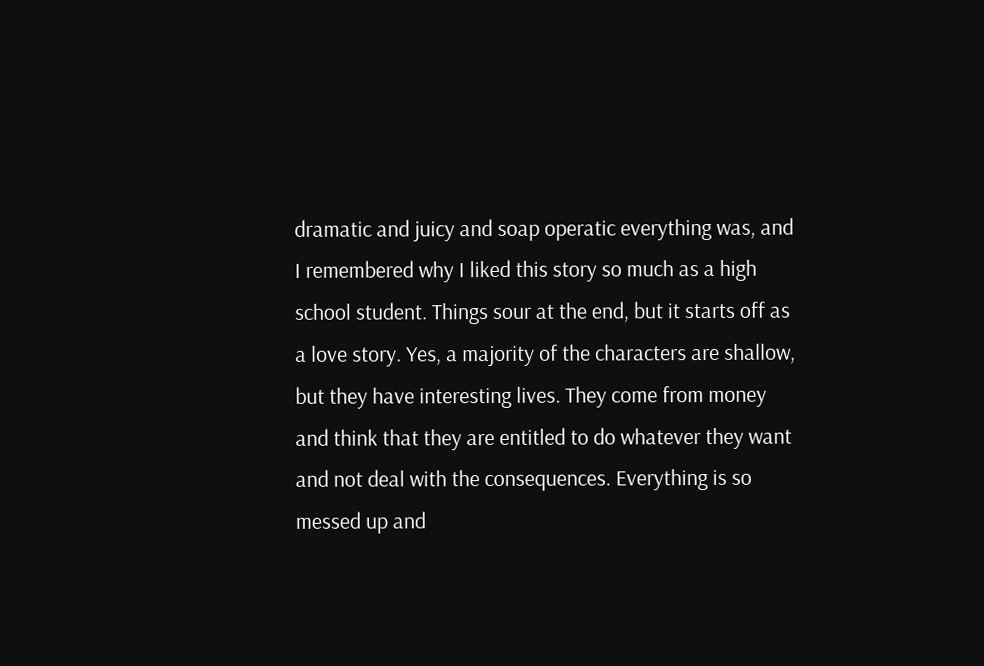dramatic and juicy and soap operatic everything was, and I remembered why I liked this story so much as a high school student. Things sour at the end, but it starts off as a love story. Yes, a majority of the characters are shallow, but they have interesting lives. They come from money and think that they are entitled to do whatever they want and not deal with the consequences. Everything is so messed up and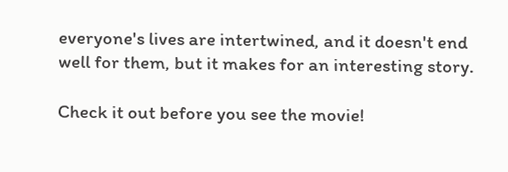everyone's lives are intertwined, and it doesn't end well for them, but it makes for an interesting story.

Check it out before you see the movie!